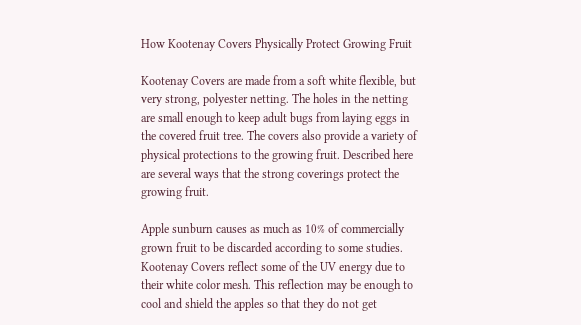How Kootenay Covers Physically Protect Growing Fruit

Kootenay Covers are made from a soft white flexible, but very strong, polyester netting. The holes in the netting are small enough to keep adult bugs from laying eggs in the covered fruit tree. The covers also provide a variety of physical protections to the growing fruit. Described here are several ways that the strong coverings protect the growing fruit.

Apple sunburn causes as much as 10% of commercially grown fruit to be discarded according to some studies. Kootenay Covers reflect some of the UV energy due to their white color mesh. This reflection may be enough to cool and shield the apples so that they do not get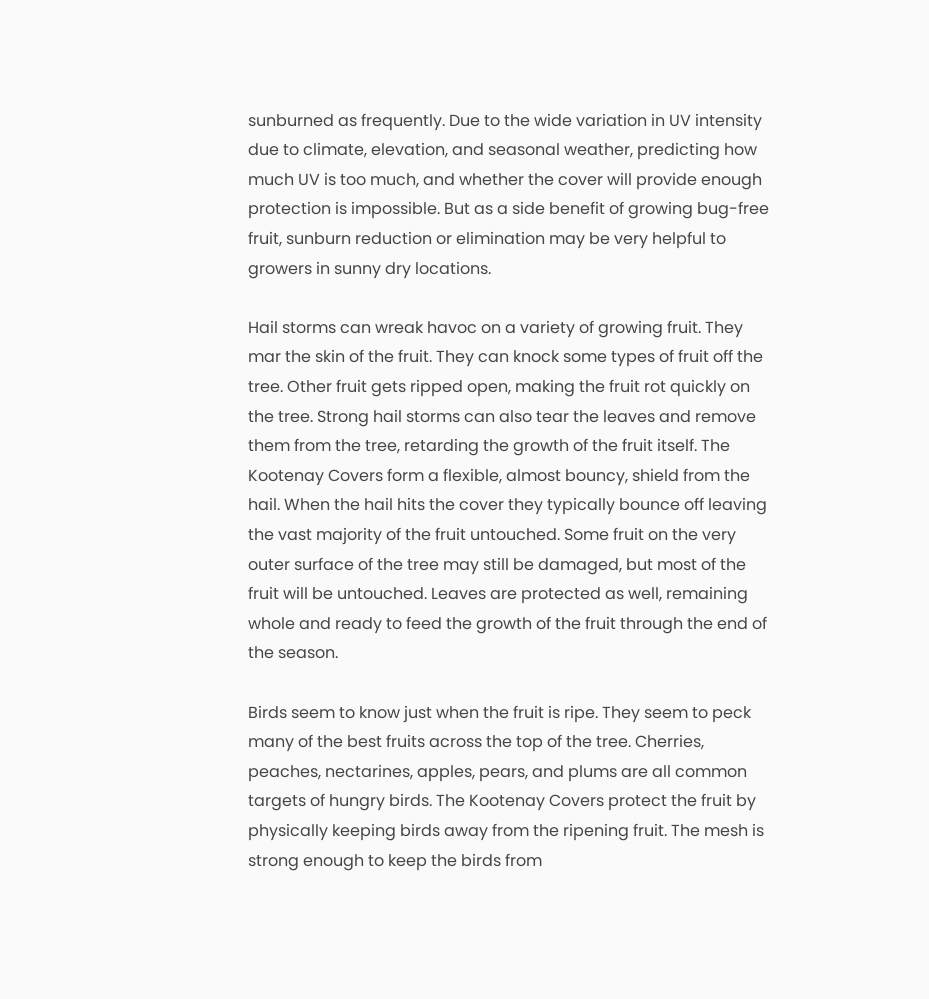sunburned as frequently. Due to the wide variation in UV intensity due to climate, elevation, and seasonal weather, predicting how much UV is too much, and whether the cover will provide enough protection is impossible. But as a side benefit of growing bug-free fruit, sunburn reduction or elimination may be very helpful to growers in sunny dry locations.

Hail storms can wreak havoc on a variety of growing fruit. They mar the skin of the fruit. They can knock some types of fruit off the tree. Other fruit gets ripped open, making the fruit rot quickly on the tree. Strong hail storms can also tear the leaves and remove them from the tree, retarding the growth of the fruit itself. The Kootenay Covers form a flexible, almost bouncy, shield from the hail. When the hail hits the cover they typically bounce off leaving the vast majority of the fruit untouched. Some fruit on the very outer surface of the tree may still be damaged, but most of the fruit will be untouched. Leaves are protected as well, remaining whole and ready to feed the growth of the fruit through the end of the season.

Birds seem to know just when the fruit is ripe. They seem to peck many of the best fruits across the top of the tree. Cherries, peaches, nectarines, apples, pears, and plums are all common targets of hungry birds. The Kootenay Covers protect the fruit by physically keeping birds away from the ripening fruit. The mesh is strong enough to keep the birds from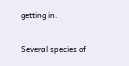getting in.

Several species of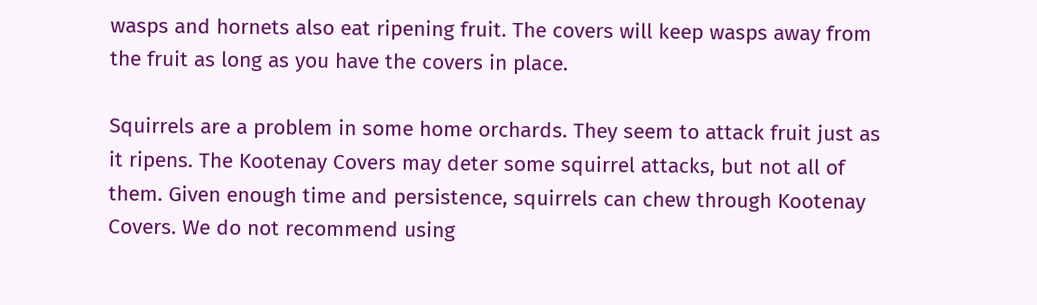wasps and hornets also eat ripening fruit. The covers will keep wasps away from the fruit as long as you have the covers in place.

Squirrels are a problem in some home orchards. They seem to attack fruit just as it ripens. The Kootenay Covers may deter some squirrel attacks, but not all of them. Given enough time and persistence, squirrels can chew through Kootenay Covers. We do not recommend using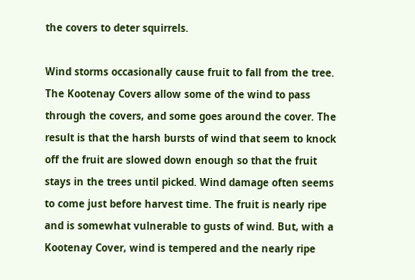the covers to deter squirrels.

Wind storms occasionally cause fruit to fall from the tree. The Kootenay Covers allow some of the wind to pass through the covers, and some goes around the cover. The result is that the harsh bursts of wind that seem to knock off the fruit are slowed down enough so that the fruit stays in the trees until picked. Wind damage often seems to come just before harvest time. The fruit is nearly ripe and is somewhat vulnerable to gusts of wind. But, with a Kootenay Cover, wind is tempered and the nearly ripe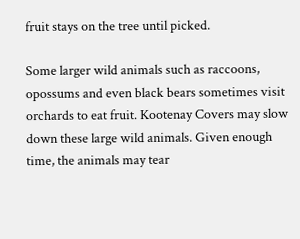fruit stays on the tree until picked.

Some larger wild animals such as raccoons, opossums and even black bears sometimes visit orchards to eat fruit. Kootenay Covers may slow down these large wild animals. Given enough time, the animals may tear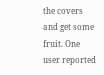the covers and get some fruit. One user reported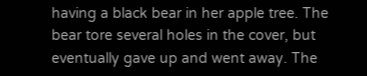having a black bear in her apple tree. The bear tore several holes in the cover, but eventually gave up and went away. The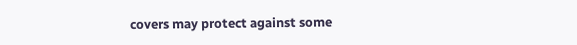covers may protect against some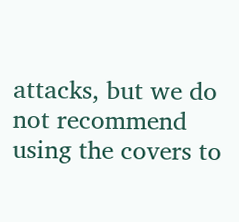attacks, but we do not recommend using the covers to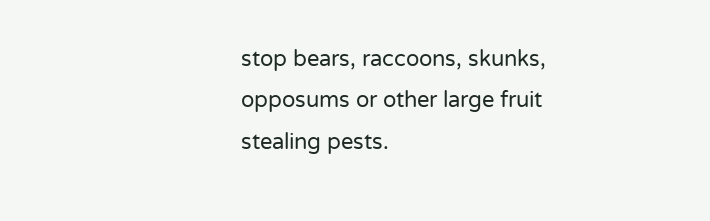stop bears, raccoons, skunks, opposums or other large fruit stealing pests.